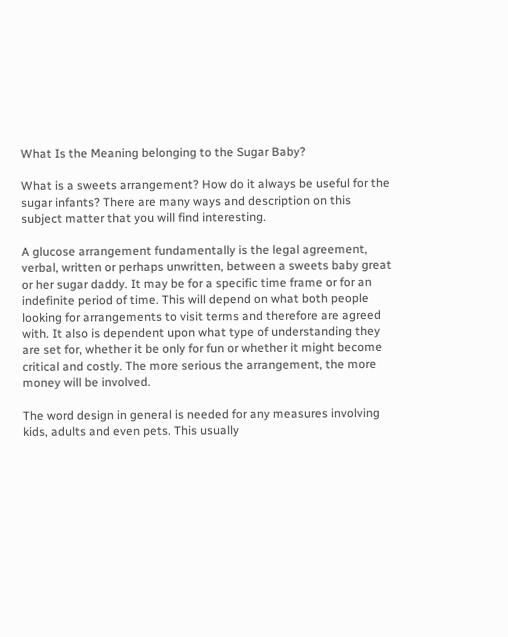What Is the Meaning belonging to the Sugar Baby?

What is a sweets arrangement? How do it always be useful for the sugar infants? There are many ways and description on this subject matter that you will find interesting.

A glucose arrangement fundamentally is the legal agreement, verbal, written or perhaps unwritten, between a sweets baby great or her sugar daddy. It may be for a specific time frame or for an indefinite period of time. This will depend on what both people looking for arrangements to visit terms and therefore are agreed with. It also is dependent upon what type of understanding they are set for, whether it be only for fun or whether it might become critical and costly. The more serious the arrangement, the more money will be involved.

The word design in general is needed for any measures involving kids, adults and even pets. This usually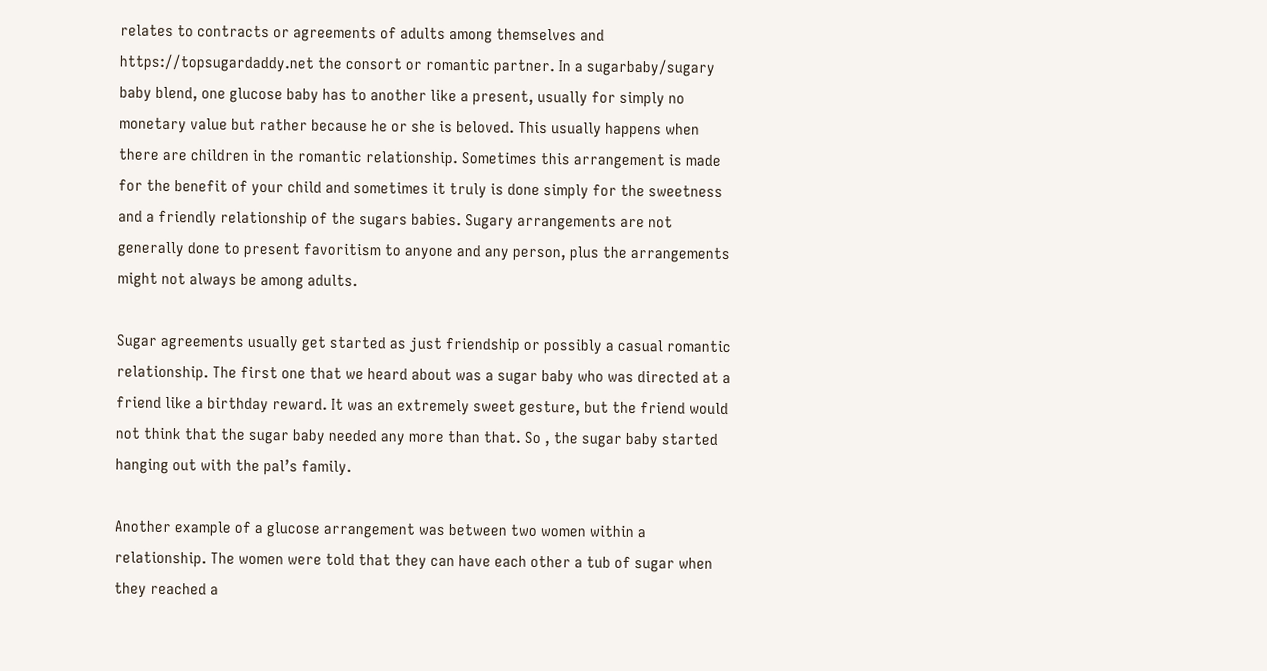relates to contracts or agreements of adults among themselves and https://topsugardaddy.net the consort or romantic partner. In a sugarbaby/sugary baby blend, one glucose baby has to another like a present, usually for simply no monetary value but rather because he or she is beloved. This usually happens when there are children in the romantic relationship. Sometimes this arrangement is made for the benefit of your child and sometimes it truly is done simply for the sweetness and a friendly relationship of the sugars babies. Sugary arrangements are not generally done to present favoritism to anyone and any person, plus the arrangements might not always be among adults.

Sugar agreements usually get started as just friendship or possibly a casual romantic relationship. The first one that we heard about was a sugar baby who was directed at a friend like a birthday reward. It was an extremely sweet gesture, but the friend would not think that the sugar baby needed any more than that. So , the sugar baby started hanging out with the pal’s family.

Another example of a glucose arrangement was between two women within a relationship. The women were told that they can have each other a tub of sugar when they reached a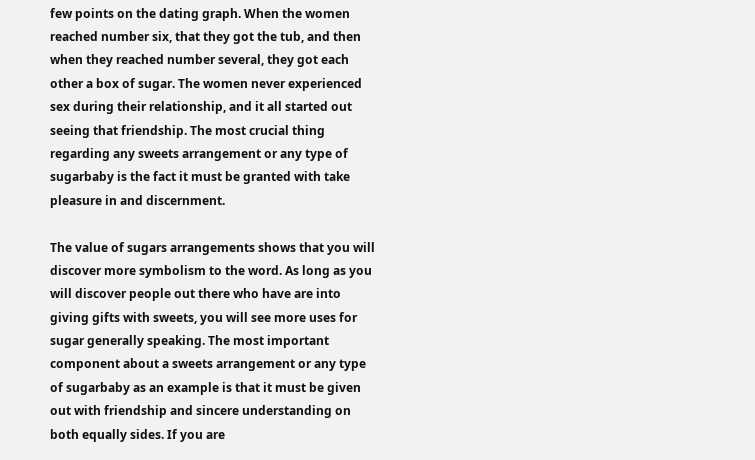few points on the dating graph. When the women reached number six, that they got the tub, and then when they reached number several, they got each other a box of sugar. The women never experienced sex during their relationship, and it all started out seeing that friendship. The most crucial thing regarding any sweets arrangement or any type of sugarbaby is the fact it must be granted with take pleasure in and discernment.

The value of sugars arrangements shows that you will discover more symbolism to the word. As long as you will discover people out there who have are into giving gifts with sweets, you will see more uses for sugar generally speaking. The most important component about a sweets arrangement or any type of sugarbaby as an example is that it must be given out with friendship and sincere understanding on both equally sides. If you are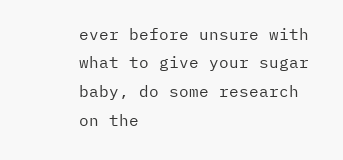ever before unsure with what to give your sugar baby, do some research on the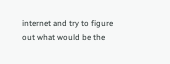internet and try to figure out what would be the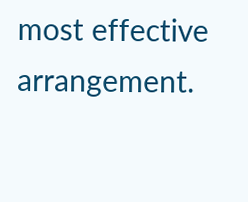most effective arrangement.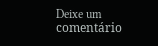Deixe um comentário